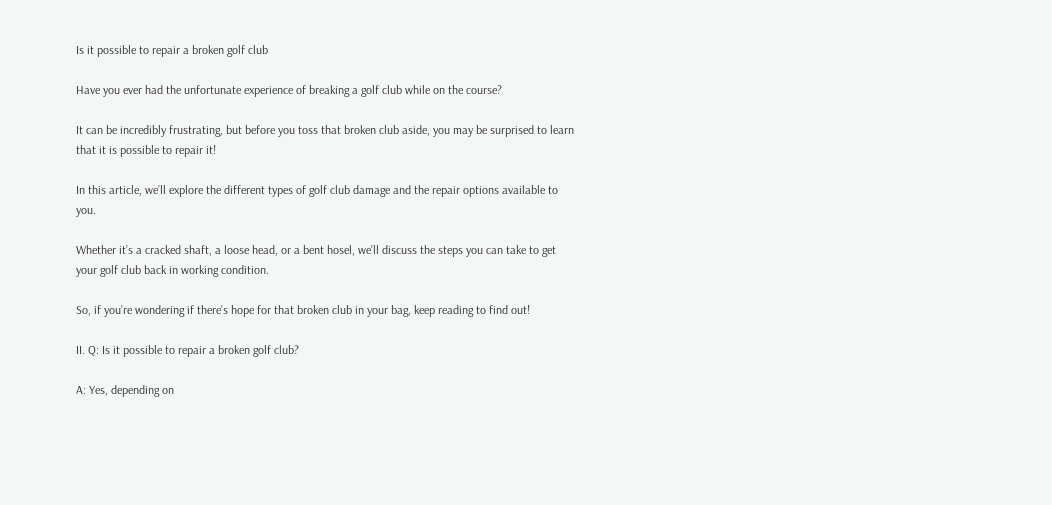Is it possible to repair a broken golf club

Have you ever had the unfortunate experience of breaking a golf club while on the course?

It can be incredibly frustrating, but before you toss that broken club aside, you may be surprised to learn that it is possible to repair it!

In this article, we’ll explore the different types of golf club damage and the repair options available to you.

Whether it’s a cracked shaft, a loose head, or a bent hosel, we’ll discuss the steps you can take to get your golf club back in working condition.

So, if you’re wondering if there’s hope for that broken club in your bag, keep reading to find out!

II. Q: Is it possible to repair a broken golf club?

A: Yes, depending on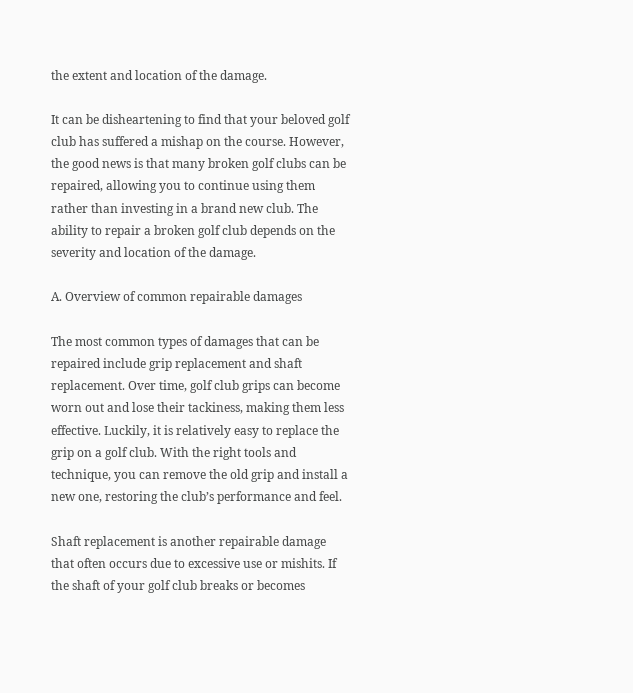the extent and location of the damage.

It can be disheartening to find that your beloved golf club has suffered a mishap on the course. However, the good news is that many broken golf clubs can be repaired, allowing you to continue using them rather than investing in a brand new club. The ability to repair a broken golf club depends on the severity and location of the damage.

A. Overview of common repairable damages

The most common types of damages that can be repaired include grip replacement and shaft replacement. Over time, golf club grips can become worn out and lose their tackiness, making them less effective. Luckily, it is relatively easy to replace the grip on a golf club. With the right tools and technique, you can remove the old grip and install a new one, restoring the club’s performance and feel.

Shaft replacement is another repairable damage that often occurs due to excessive use or mishits. If the shaft of your golf club breaks or becomes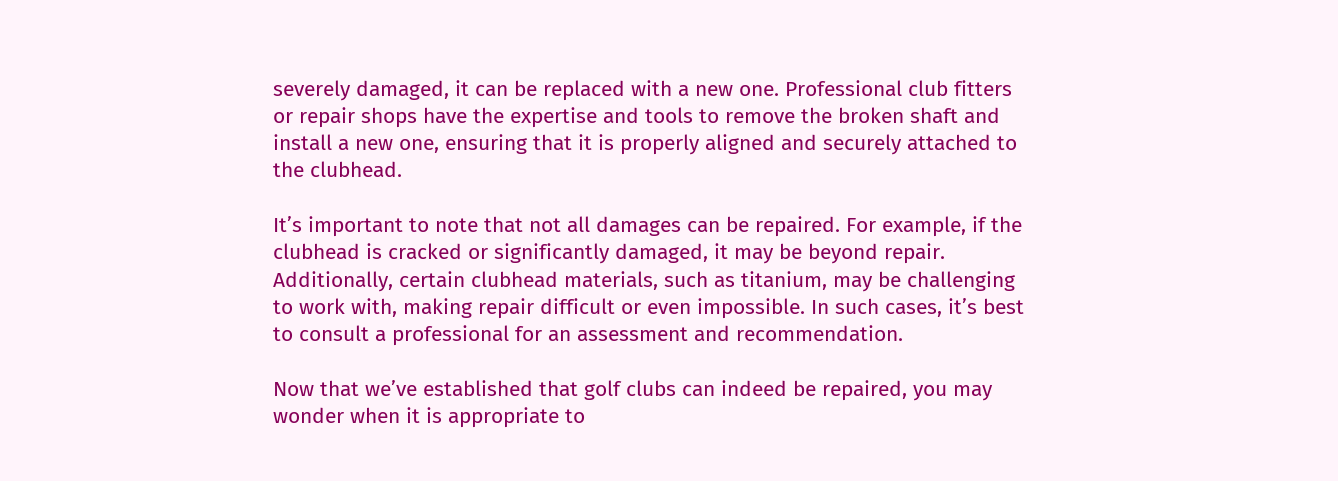severely damaged, it can be replaced with a new one. Professional club fitters or repair shops have the expertise and tools to remove the broken shaft and install a new one, ensuring that it is properly aligned and securely attached to the clubhead.

It’s important to note that not all damages can be repaired. For example, if the clubhead is cracked or significantly damaged, it may be beyond repair. Additionally, certain clubhead materials, such as titanium, may be challenging to work with, making repair difficult or even impossible. In such cases, it’s best to consult a professional for an assessment and recommendation.

Now that we’ve established that golf clubs can indeed be repaired, you may wonder when it is appropriate to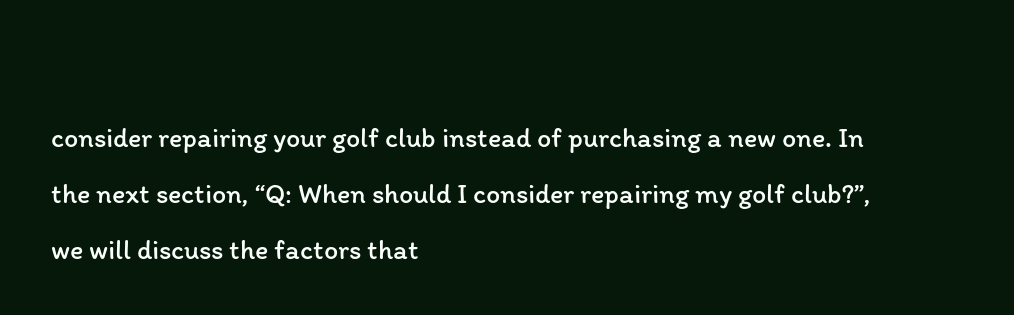consider repairing your golf club instead of purchasing a new one. In the next section, “Q: When should I consider repairing my golf club?”, we will discuss the factors that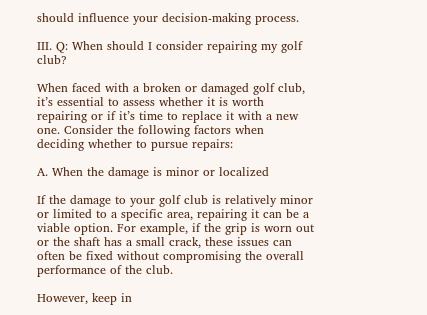should influence your decision-making process.

III. Q: When should I consider repairing my golf club?

When faced with a broken or damaged golf club, it’s essential to assess whether it is worth repairing or if it’s time to replace it with a new one. Consider the following factors when deciding whether to pursue repairs:

A. When the damage is minor or localized

If the damage to your golf club is relatively minor or limited to a specific area, repairing it can be a viable option. For example, if the grip is worn out or the shaft has a small crack, these issues can often be fixed without compromising the overall performance of the club.

However, keep in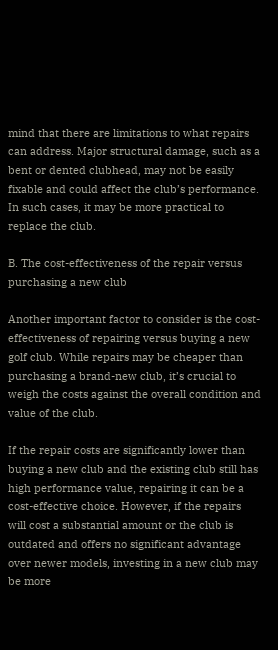mind that there are limitations to what repairs can address. Major structural damage, such as a bent or dented clubhead, may not be easily fixable and could affect the club’s performance. In such cases, it may be more practical to replace the club.

B. The cost-effectiveness of the repair versus purchasing a new club

Another important factor to consider is the cost-effectiveness of repairing versus buying a new golf club. While repairs may be cheaper than purchasing a brand-new club, it’s crucial to weigh the costs against the overall condition and value of the club.

If the repair costs are significantly lower than buying a new club and the existing club still has high performance value, repairing it can be a cost-effective choice. However, if the repairs will cost a substantial amount or the club is outdated and offers no significant advantage over newer models, investing in a new club may be more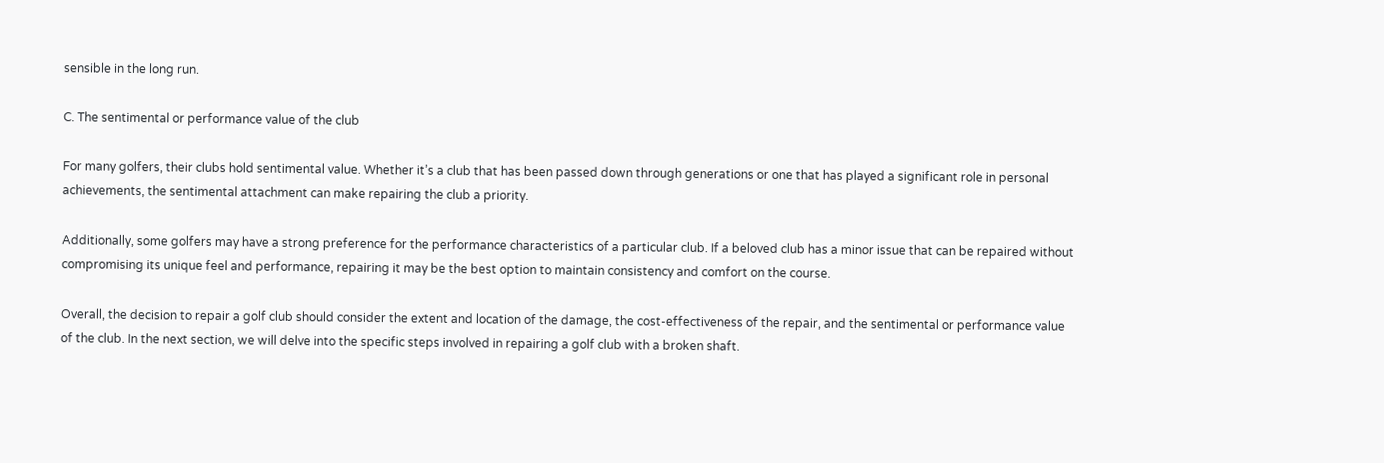sensible in the long run.

C. The sentimental or performance value of the club

For many golfers, their clubs hold sentimental value. Whether it’s a club that has been passed down through generations or one that has played a significant role in personal achievements, the sentimental attachment can make repairing the club a priority.

Additionally, some golfers may have a strong preference for the performance characteristics of a particular club. If a beloved club has a minor issue that can be repaired without compromising its unique feel and performance, repairing it may be the best option to maintain consistency and comfort on the course.

Overall, the decision to repair a golf club should consider the extent and location of the damage, the cost-effectiveness of the repair, and the sentimental or performance value of the club. In the next section, we will delve into the specific steps involved in repairing a golf club with a broken shaft.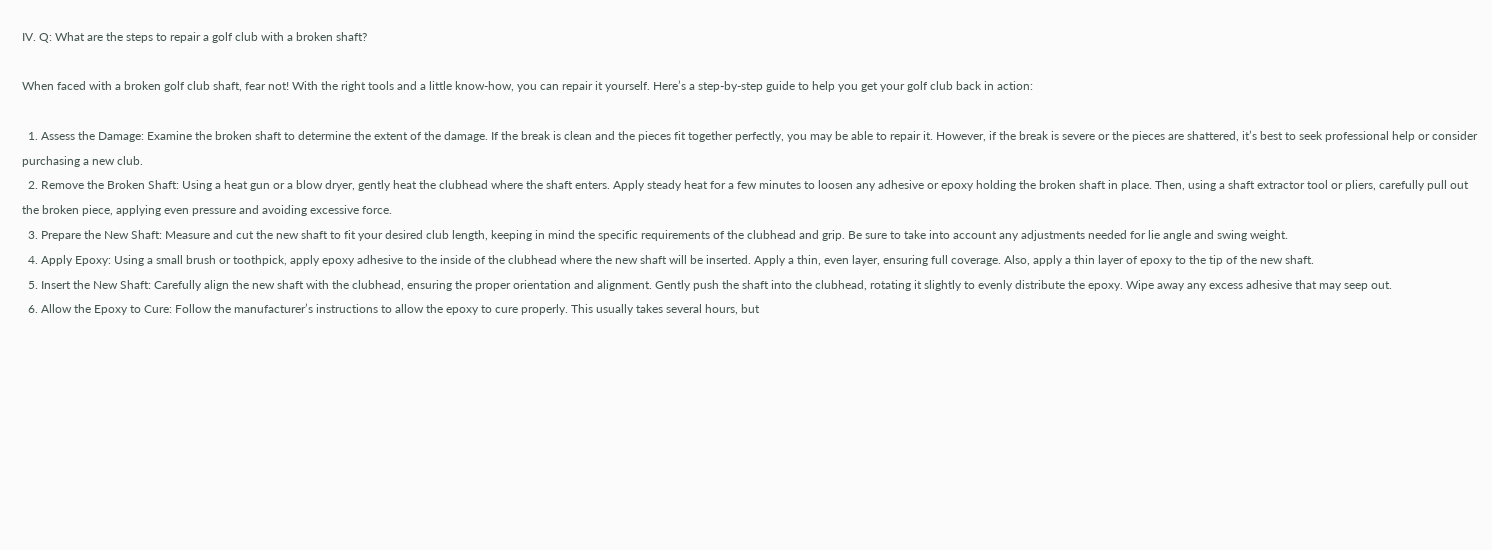IV. Q: What are the steps to repair a golf club with a broken shaft?

When faced with a broken golf club shaft, fear not! With the right tools and a little know-how, you can repair it yourself. Here’s a step-by-step guide to help you get your golf club back in action:

  1. Assess the Damage: Examine the broken shaft to determine the extent of the damage. If the break is clean and the pieces fit together perfectly, you may be able to repair it. However, if the break is severe or the pieces are shattered, it’s best to seek professional help or consider purchasing a new club.
  2. Remove the Broken Shaft: Using a heat gun or a blow dryer, gently heat the clubhead where the shaft enters. Apply steady heat for a few minutes to loosen any adhesive or epoxy holding the broken shaft in place. Then, using a shaft extractor tool or pliers, carefully pull out the broken piece, applying even pressure and avoiding excessive force.
  3. Prepare the New Shaft: Measure and cut the new shaft to fit your desired club length, keeping in mind the specific requirements of the clubhead and grip. Be sure to take into account any adjustments needed for lie angle and swing weight.
  4. Apply Epoxy: Using a small brush or toothpick, apply epoxy adhesive to the inside of the clubhead where the new shaft will be inserted. Apply a thin, even layer, ensuring full coverage. Also, apply a thin layer of epoxy to the tip of the new shaft.
  5. Insert the New Shaft: Carefully align the new shaft with the clubhead, ensuring the proper orientation and alignment. Gently push the shaft into the clubhead, rotating it slightly to evenly distribute the epoxy. Wipe away any excess adhesive that may seep out.
  6. Allow the Epoxy to Cure: Follow the manufacturer’s instructions to allow the epoxy to cure properly. This usually takes several hours, but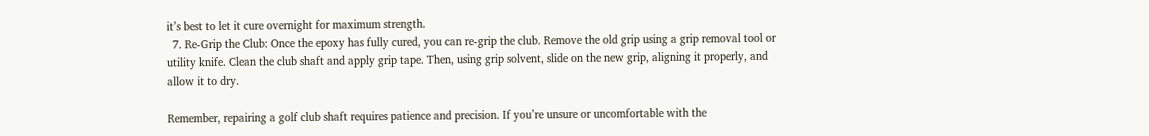it’s best to let it cure overnight for maximum strength.
  7. Re-Grip the Club: Once the epoxy has fully cured, you can re-grip the club. Remove the old grip using a grip removal tool or utility knife. Clean the club shaft and apply grip tape. Then, using grip solvent, slide on the new grip, aligning it properly, and allow it to dry.

Remember, repairing a golf club shaft requires patience and precision. If you’re unsure or uncomfortable with the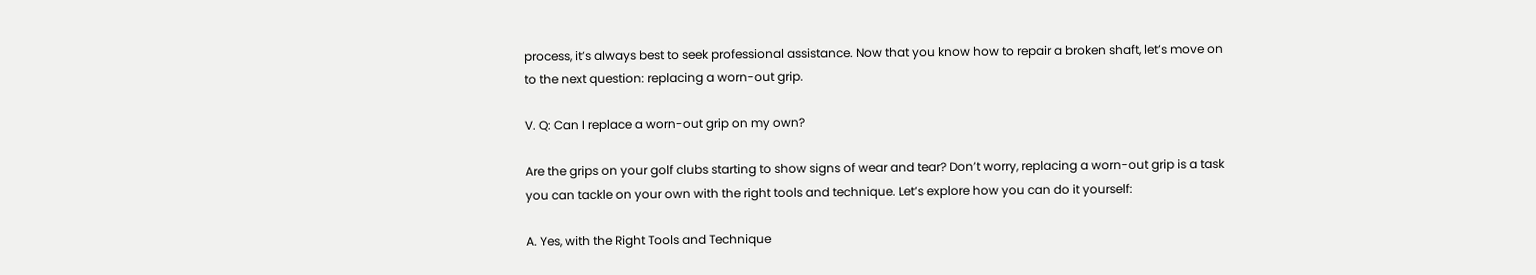process, it’s always best to seek professional assistance. Now that you know how to repair a broken shaft, let’s move on to the next question: replacing a worn-out grip.

V. Q: Can I replace a worn-out grip on my own?

Are the grips on your golf clubs starting to show signs of wear and tear? Don’t worry, replacing a worn-out grip is a task you can tackle on your own with the right tools and technique. Let’s explore how you can do it yourself:

A. Yes, with the Right Tools and Technique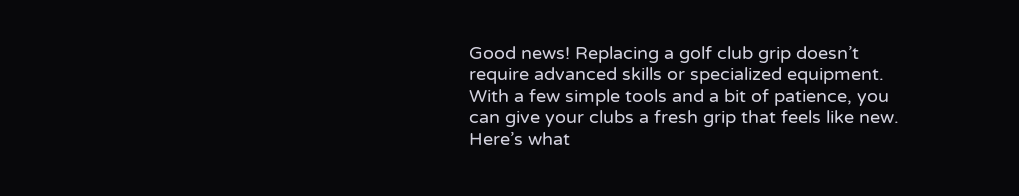Good news! Replacing a golf club grip doesn’t require advanced skills or specialized equipment. With a few simple tools and a bit of patience, you can give your clubs a fresh grip that feels like new. Here’s what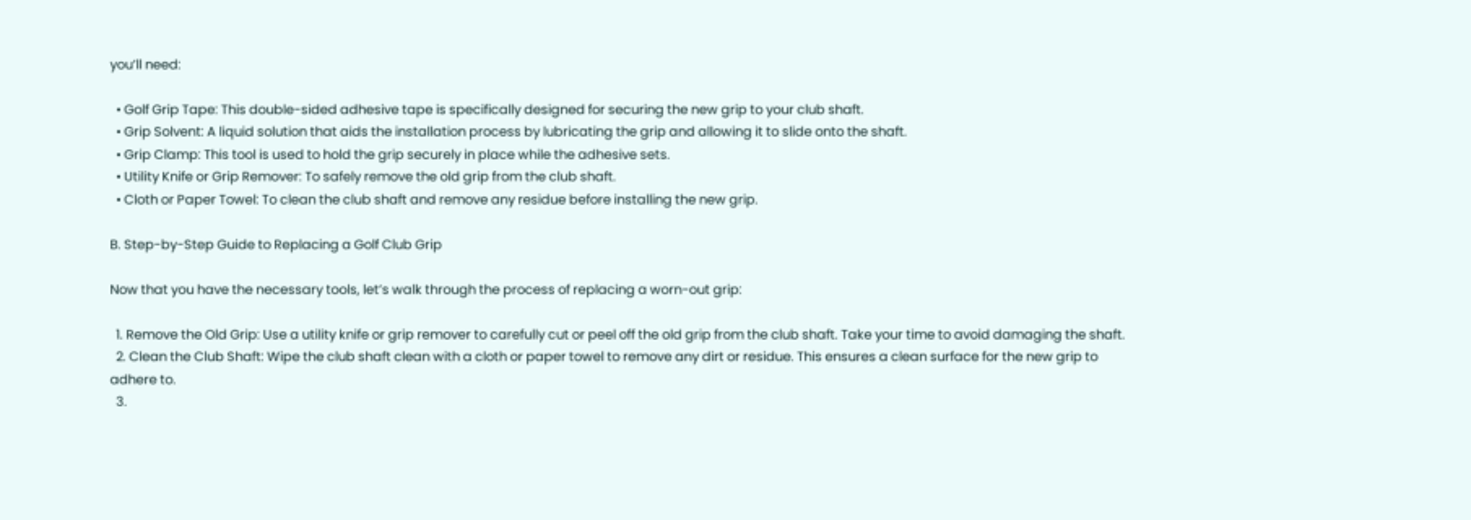you’ll need:

  • Golf Grip Tape: This double-sided adhesive tape is specifically designed for securing the new grip to your club shaft.
  • Grip Solvent: A liquid solution that aids the installation process by lubricating the grip and allowing it to slide onto the shaft.
  • Grip Clamp: This tool is used to hold the grip securely in place while the adhesive sets.
  • Utility Knife or Grip Remover: To safely remove the old grip from the club shaft.
  • Cloth or Paper Towel: To clean the club shaft and remove any residue before installing the new grip.

B. Step-by-Step Guide to Replacing a Golf Club Grip

Now that you have the necessary tools, let’s walk through the process of replacing a worn-out grip:

  1. Remove the Old Grip: Use a utility knife or grip remover to carefully cut or peel off the old grip from the club shaft. Take your time to avoid damaging the shaft.
  2. Clean the Club Shaft: Wipe the club shaft clean with a cloth or paper towel to remove any dirt or residue. This ensures a clean surface for the new grip to adhere to.
  3.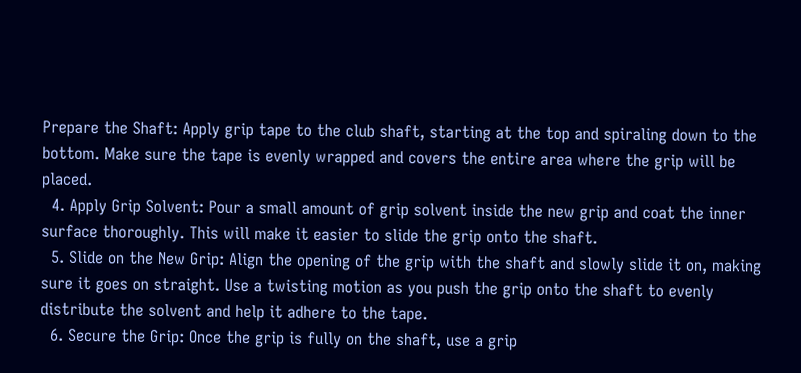Prepare the Shaft: Apply grip tape to the club shaft, starting at the top and spiraling down to the bottom. Make sure the tape is evenly wrapped and covers the entire area where the grip will be placed.
  4. Apply Grip Solvent: Pour a small amount of grip solvent inside the new grip and coat the inner surface thoroughly. This will make it easier to slide the grip onto the shaft.
  5. Slide on the New Grip: Align the opening of the grip with the shaft and slowly slide it on, making sure it goes on straight. Use a twisting motion as you push the grip onto the shaft to evenly distribute the solvent and help it adhere to the tape.
  6. Secure the Grip: Once the grip is fully on the shaft, use a grip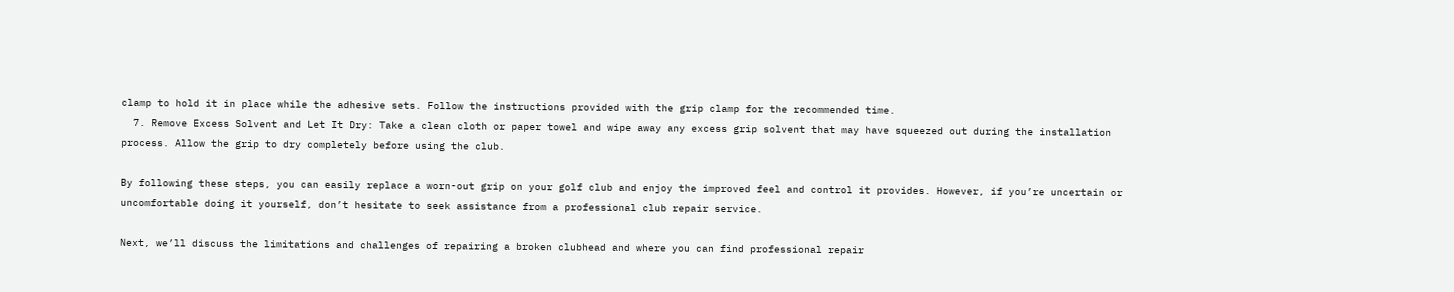clamp to hold it in place while the adhesive sets. Follow the instructions provided with the grip clamp for the recommended time.
  7. Remove Excess Solvent and Let It Dry: Take a clean cloth or paper towel and wipe away any excess grip solvent that may have squeezed out during the installation process. Allow the grip to dry completely before using the club.

By following these steps, you can easily replace a worn-out grip on your golf club and enjoy the improved feel and control it provides. However, if you’re uncertain or uncomfortable doing it yourself, don’t hesitate to seek assistance from a professional club repair service.

Next, we’ll discuss the limitations and challenges of repairing a broken clubhead and where you can find professional repair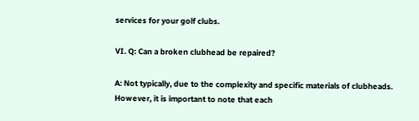services for your golf clubs.

VI. Q: Can a broken clubhead be repaired?

A: Not typically, due to the complexity and specific materials of clubheads. However, it is important to note that each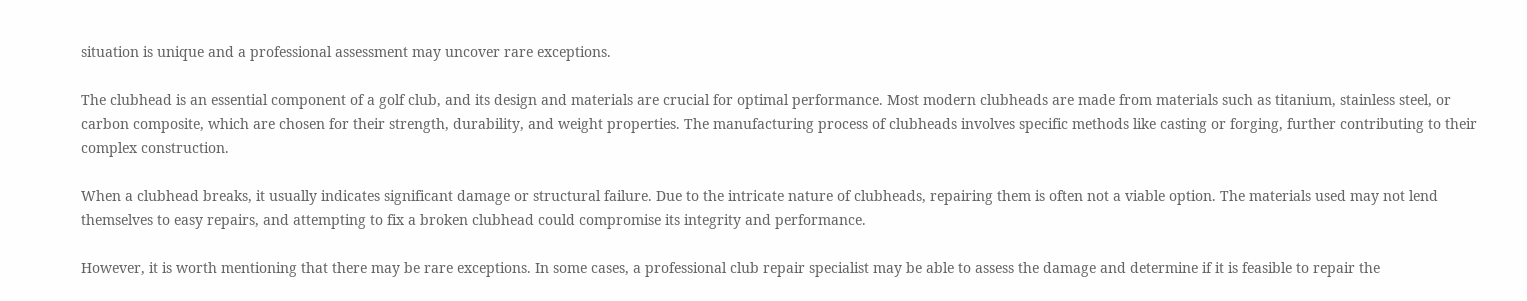situation is unique and a professional assessment may uncover rare exceptions.

The clubhead is an essential component of a golf club, and its design and materials are crucial for optimal performance. Most modern clubheads are made from materials such as titanium, stainless steel, or carbon composite, which are chosen for their strength, durability, and weight properties. The manufacturing process of clubheads involves specific methods like casting or forging, further contributing to their complex construction.

When a clubhead breaks, it usually indicates significant damage or structural failure. Due to the intricate nature of clubheads, repairing them is often not a viable option. The materials used may not lend themselves to easy repairs, and attempting to fix a broken clubhead could compromise its integrity and performance.

However, it is worth mentioning that there may be rare exceptions. In some cases, a professional club repair specialist may be able to assess the damage and determine if it is feasible to repair the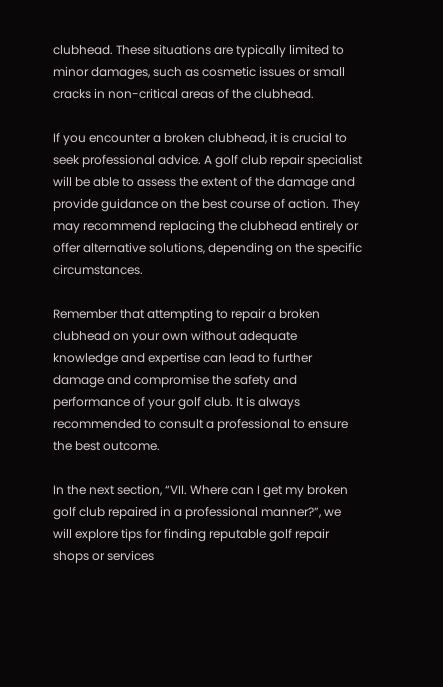clubhead. These situations are typically limited to minor damages, such as cosmetic issues or small cracks in non-critical areas of the clubhead.

If you encounter a broken clubhead, it is crucial to seek professional advice. A golf club repair specialist will be able to assess the extent of the damage and provide guidance on the best course of action. They may recommend replacing the clubhead entirely or offer alternative solutions, depending on the specific circumstances.

Remember that attempting to repair a broken clubhead on your own without adequate knowledge and expertise can lead to further damage and compromise the safety and performance of your golf club. It is always recommended to consult a professional to ensure the best outcome.

In the next section, “VII. Where can I get my broken golf club repaired in a professional manner?”, we will explore tips for finding reputable golf repair shops or services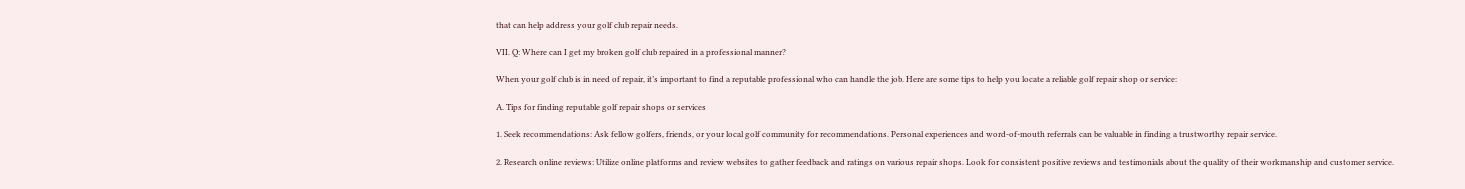that can help address your golf club repair needs.

VII. Q: Where can I get my broken golf club repaired in a professional manner?

When your golf club is in need of repair, it’s important to find a reputable professional who can handle the job. Here are some tips to help you locate a reliable golf repair shop or service:

A. Tips for finding reputable golf repair shops or services

1. Seek recommendations: Ask fellow golfers, friends, or your local golf community for recommendations. Personal experiences and word-of-mouth referrals can be valuable in finding a trustworthy repair service.

2. Research online reviews: Utilize online platforms and review websites to gather feedback and ratings on various repair shops. Look for consistent positive reviews and testimonials about the quality of their workmanship and customer service.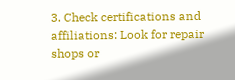3. Check certifications and affiliations: Look for repair shops or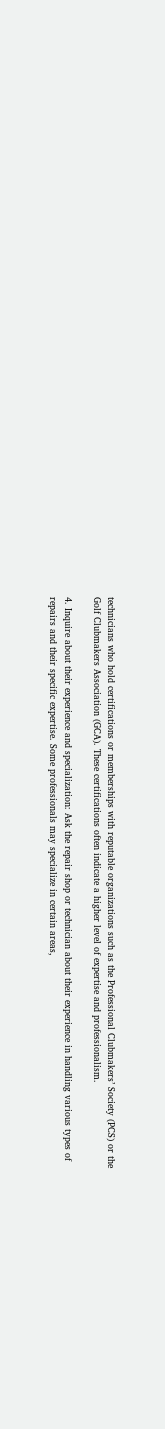technicians who hold certifications or memberships with reputable organizations such as the Professional Clubmakers’ Society (PCS) or the Golf Clubmakers Association (GCA). These certifications often indicate a higher level of expertise and professionalism.

4. Inquire about their experience and specialization: Ask the repair shop or technician about their experience in handling various types of repairs and their specific expertise. Some professionals may specialize in certain areas,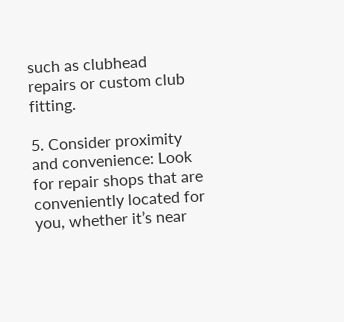such as clubhead repairs or custom club fitting.

5. Consider proximity and convenience: Look for repair shops that are conveniently located for you, whether it’s near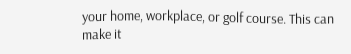your home, workplace, or golf course. This can make it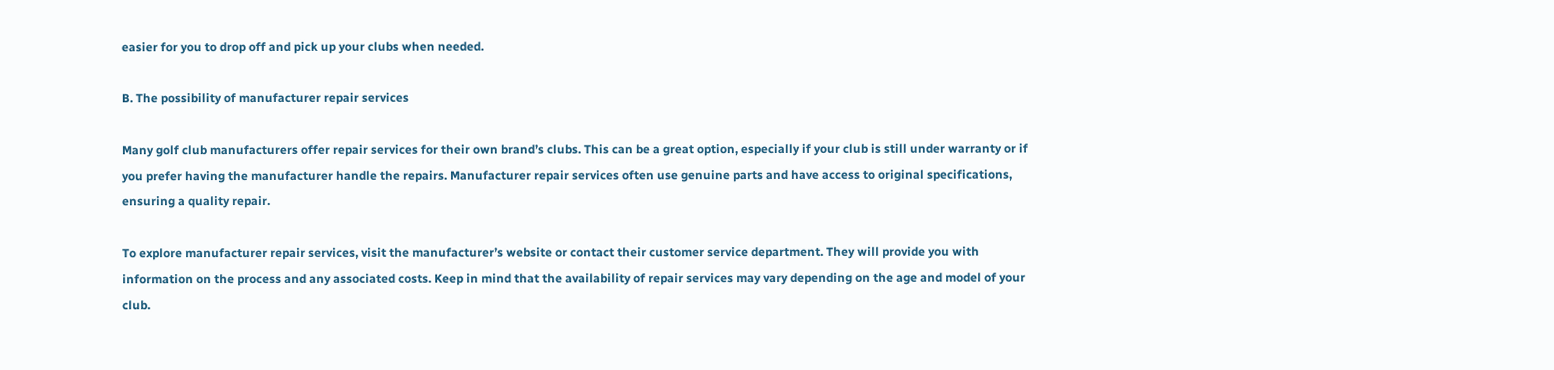easier for you to drop off and pick up your clubs when needed.

B. The possibility of manufacturer repair services

Many golf club manufacturers offer repair services for their own brand’s clubs. This can be a great option, especially if your club is still under warranty or if you prefer having the manufacturer handle the repairs. Manufacturer repair services often use genuine parts and have access to original specifications, ensuring a quality repair.

To explore manufacturer repair services, visit the manufacturer’s website or contact their customer service department. They will provide you with information on the process and any associated costs. Keep in mind that the availability of repair services may vary depending on the age and model of your club.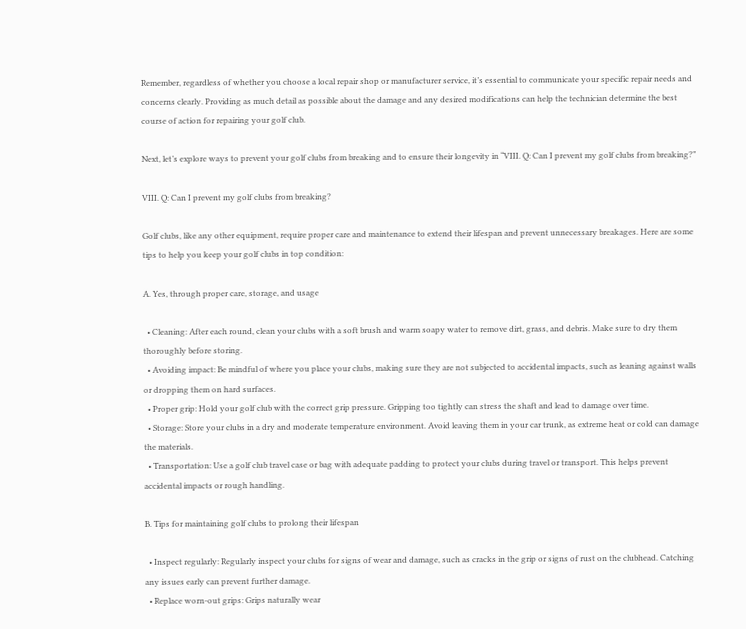Remember, regardless of whether you choose a local repair shop or manufacturer service, it’s essential to communicate your specific repair needs and concerns clearly. Providing as much detail as possible about the damage and any desired modifications can help the technician determine the best course of action for repairing your golf club.

Next, let’s explore ways to prevent your golf clubs from breaking and to ensure their longevity in “VIII. Q: Can I prevent my golf clubs from breaking?”

VIII. Q: Can I prevent my golf clubs from breaking?

Golf clubs, like any other equipment, require proper care and maintenance to extend their lifespan and prevent unnecessary breakages. Here are some tips to help you keep your golf clubs in top condition:

A. Yes, through proper care, storage, and usage

  • Cleaning: After each round, clean your clubs with a soft brush and warm soapy water to remove dirt, grass, and debris. Make sure to dry them thoroughly before storing.
  • Avoiding impact: Be mindful of where you place your clubs, making sure they are not subjected to accidental impacts, such as leaning against walls or dropping them on hard surfaces.
  • Proper grip: Hold your golf club with the correct grip pressure. Gripping too tightly can stress the shaft and lead to damage over time.
  • Storage: Store your clubs in a dry and moderate temperature environment. Avoid leaving them in your car trunk, as extreme heat or cold can damage the materials.
  • Transportation: Use a golf club travel case or bag with adequate padding to protect your clubs during travel or transport. This helps prevent accidental impacts or rough handling.

B. Tips for maintaining golf clubs to prolong their lifespan

  • Inspect regularly: Regularly inspect your clubs for signs of wear and damage, such as cracks in the grip or signs of rust on the clubhead. Catching any issues early can prevent further damage.
  • Replace worn-out grips: Grips naturally wear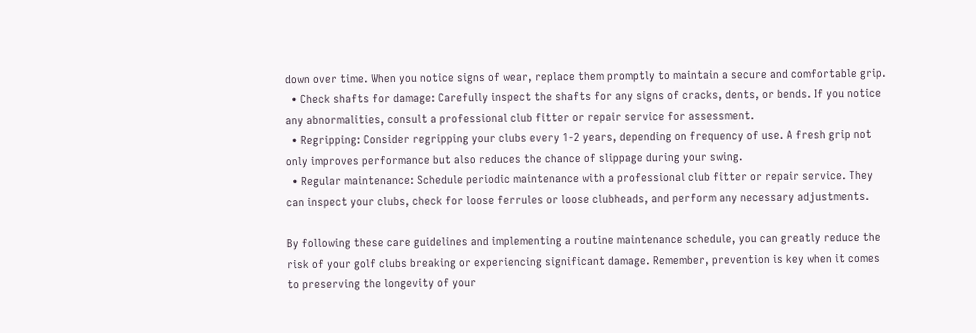down over time. When you notice signs of wear, replace them promptly to maintain a secure and comfortable grip.
  • Check shafts for damage: Carefully inspect the shafts for any signs of cracks, dents, or bends. If you notice any abnormalities, consult a professional club fitter or repair service for assessment.
  • Regripping: Consider regripping your clubs every 1-2 years, depending on frequency of use. A fresh grip not only improves performance but also reduces the chance of slippage during your swing.
  • Regular maintenance: Schedule periodic maintenance with a professional club fitter or repair service. They can inspect your clubs, check for loose ferrules or loose clubheads, and perform any necessary adjustments.

By following these care guidelines and implementing a routine maintenance schedule, you can greatly reduce the risk of your golf clubs breaking or experiencing significant damage. Remember, prevention is key when it comes to preserving the longevity of your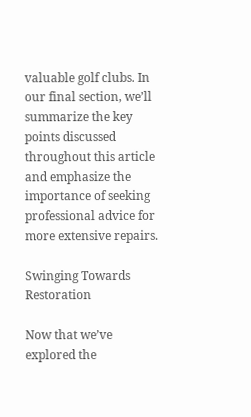valuable golf clubs. In our final section, we’ll summarize the key points discussed throughout this article and emphasize the importance of seeking professional advice for more extensive repairs.

Swinging Towards Restoration

Now that we’ve explored the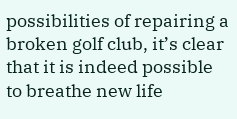possibilities of repairing a broken golf club, it’s clear that it is indeed possible to breathe new life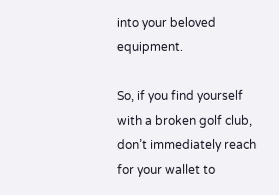into your beloved equipment.

So, if you find yourself with a broken golf club, don’t immediately reach for your wallet to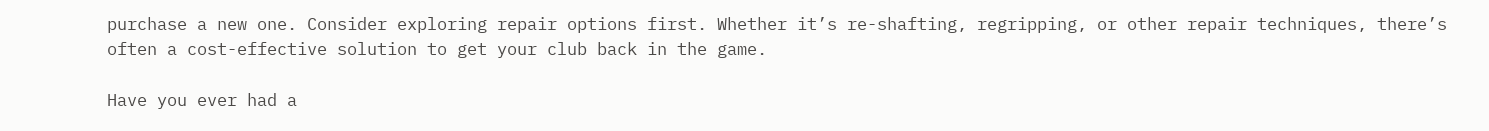purchase a new one. Consider exploring repair options first. Whether it’s re-shafting, regripping, or other repair techniques, there’s often a cost-effective solution to get your club back in the game.

Have you ever had a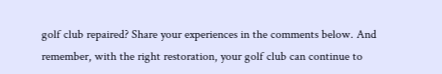golf club repaired? Share your experiences in the comments below. And remember, with the right restoration, your golf club can continue to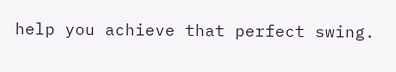help you achieve that perfect swing.